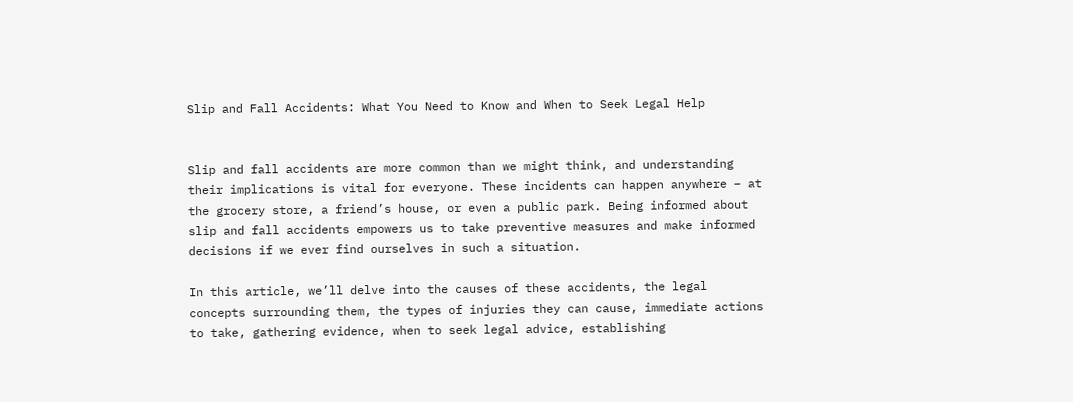Slip and Fall Accidents: What You Need to Know and When to Seek Legal Help


Slip and fall accidents are more common than we might think, and understanding their implications is vital for everyone. These incidents can happen anywhere – at the grocery store, a friend’s house, or even a public park. Being informed about slip and fall accidents empowers us to take preventive measures and make informed decisions if we ever find ourselves in such a situation.

In this article, we’ll delve into the causes of these accidents, the legal concepts surrounding them, the types of injuries they can cause, immediate actions to take, gathering evidence, when to seek legal advice, establishing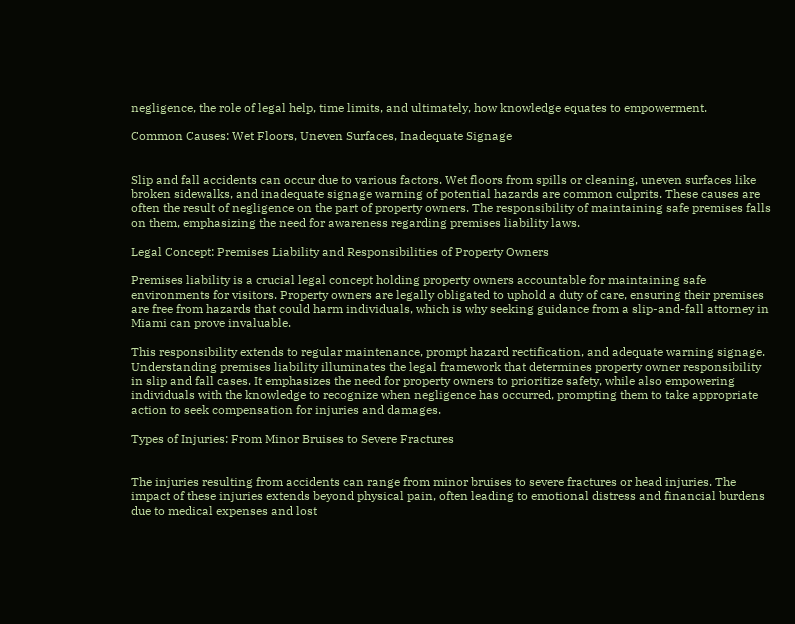negligence, the role of legal help, time limits, and ultimately, how knowledge equates to empowerment.

Common Causes: Wet Floors, Uneven Surfaces, Inadequate Signage


Slip and fall accidents can occur due to various factors. Wet floors from spills or cleaning, uneven surfaces like broken sidewalks, and inadequate signage warning of potential hazards are common culprits. These causes are often the result of negligence on the part of property owners. The responsibility of maintaining safe premises falls on them, emphasizing the need for awareness regarding premises liability laws.

Legal Concept: Premises Liability and Responsibilities of Property Owners

Premises liability is a crucial legal concept holding property owners accountable for maintaining safe environments for visitors. Property owners are legally obligated to uphold a duty of care, ensuring their premises are free from hazards that could harm individuals, which is why seeking guidance from a slip-and-fall attorney in Miami can prove invaluable.

This responsibility extends to regular maintenance, prompt hazard rectification, and adequate warning signage. Understanding premises liability illuminates the legal framework that determines property owner responsibility in slip and fall cases. It emphasizes the need for property owners to prioritize safety, while also empowering individuals with the knowledge to recognize when negligence has occurred, prompting them to take appropriate action to seek compensation for injuries and damages.

Types of Injuries: From Minor Bruises to Severe Fractures


The injuries resulting from accidents can range from minor bruises to severe fractures or head injuries. The impact of these injuries extends beyond physical pain, often leading to emotional distress and financial burdens due to medical expenses and lost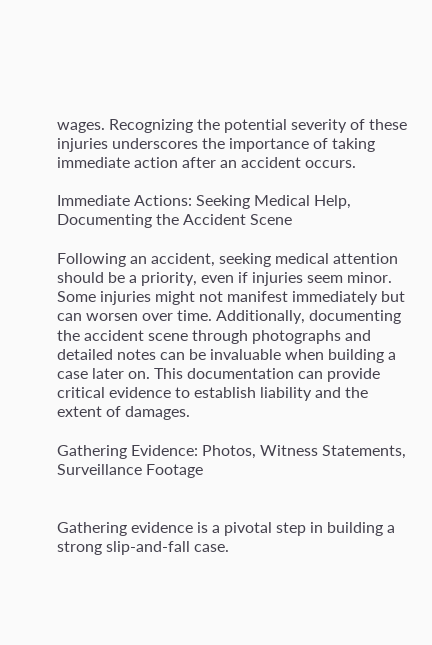wages. Recognizing the potential severity of these injuries underscores the importance of taking immediate action after an accident occurs.

Immediate Actions: Seeking Medical Help, Documenting the Accident Scene

Following an accident, seeking medical attention should be a priority, even if injuries seem minor. Some injuries might not manifest immediately but can worsen over time. Additionally, documenting the accident scene through photographs and detailed notes can be invaluable when building a case later on. This documentation can provide critical evidence to establish liability and the extent of damages.

Gathering Evidence: Photos, Witness Statements, Surveillance Footage


Gathering evidence is a pivotal step in building a strong slip-and-fall case.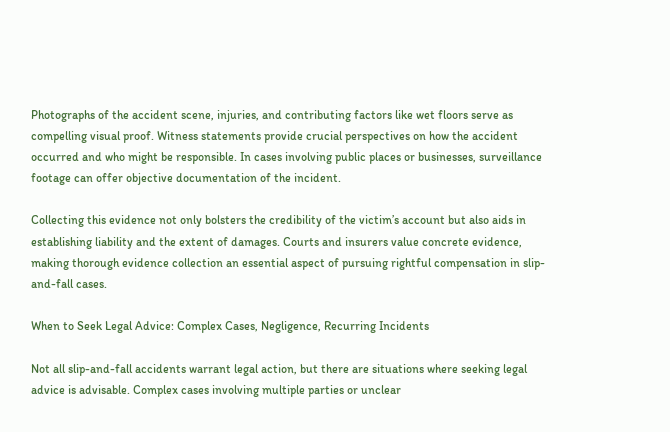Photographs of the accident scene, injuries, and contributing factors like wet floors serve as compelling visual proof. Witness statements provide crucial perspectives on how the accident occurred and who might be responsible. In cases involving public places or businesses, surveillance footage can offer objective documentation of the incident.

Collecting this evidence not only bolsters the credibility of the victim’s account but also aids in establishing liability and the extent of damages. Courts and insurers value concrete evidence, making thorough evidence collection an essential aspect of pursuing rightful compensation in slip-and-fall cases.

When to Seek Legal Advice: Complex Cases, Negligence, Recurring Incidents

Not all slip-and-fall accidents warrant legal action, but there are situations where seeking legal advice is advisable. Complex cases involving multiple parties or unclear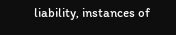liability, instances of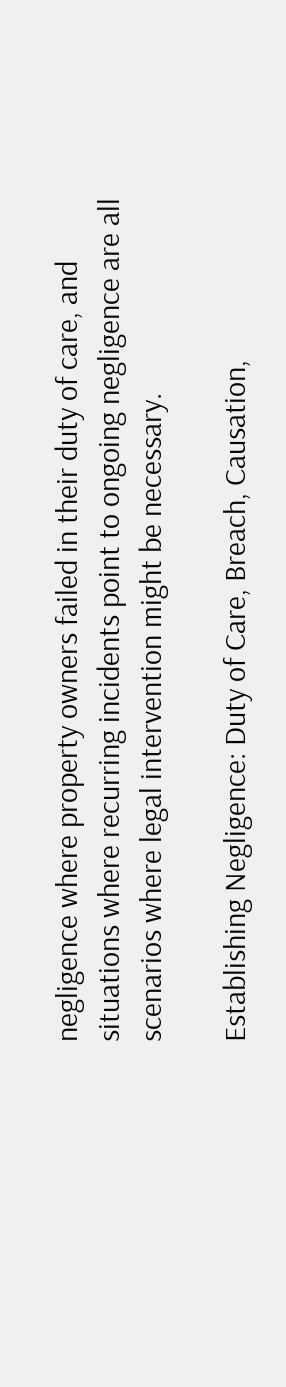negligence where property owners failed in their duty of care, and situations where recurring incidents point to ongoing negligence are all scenarios where legal intervention might be necessary.

Establishing Negligence: Duty of Care, Breach, Causation,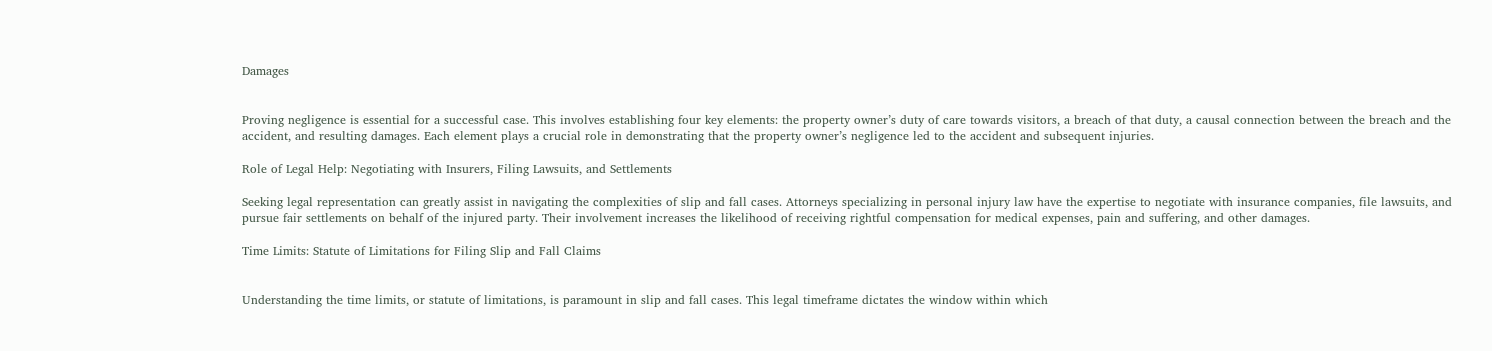Damages


Proving negligence is essential for a successful case. This involves establishing four key elements: the property owner’s duty of care towards visitors, a breach of that duty, a causal connection between the breach and the accident, and resulting damages. Each element plays a crucial role in demonstrating that the property owner’s negligence led to the accident and subsequent injuries.

Role of Legal Help: Negotiating with Insurers, Filing Lawsuits, and Settlements

Seeking legal representation can greatly assist in navigating the complexities of slip and fall cases. Attorneys specializing in personal injury law have the expertise to negotiate with insurance companies, file lawsuits, and pursue fair settlements on behalf of the injured party. Their involvement increases the likelihood of receiving rightful compensation for medical expenses, pain and suffering, and other damages.

Time Limits: Statute of Limitations for Filing Slip and Fall Claims


Understanding the time limits, or statute of limitations, is paramount in slip and fall cases. This legal timeframe dictates the window within which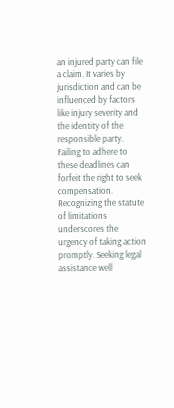an injured party can file a claim. It varies by jurisdiction and can be influenced by factors like injury severity and the identity of the responsible party. Failing to adhere to these deadlines can forfeit the right to seek compensation. Recognizing the statute of limitations underscores the urgency of taking action promptly. Seeking legal assistance well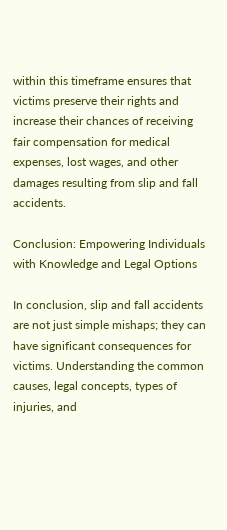within this timeframe ensures that victims preserve their rights and increase their chances of receiving fair compensation for medical expenses, lost wages, and other damages resulting from slip and fall accidents.

Conclusion: Empowering Individuals with Knowledge and Legal Options

In conclusion, slip and fall accidents are not just simple mishaps; they can have significant consequences for victims. Understanding the common causes, legal concepts, types of injuries, and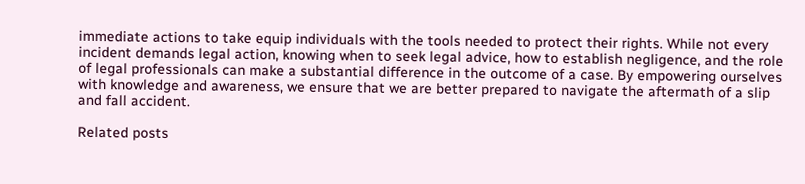immediate actions to take equip individuals with the tools needed to protect their rights. While not every incident demands legal action, knowing when to seek legal advice, how to establish negligence, and the role of legal professionals can make a substantial difference in the outcome of a case. By empowering ourselves with knowledge and awareness, we ensure that we are better prepared to navigate the aftermath of a slip and fall accident.

Related posts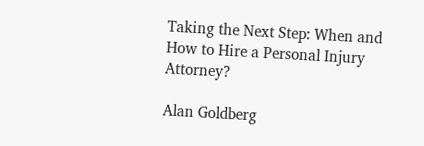Taking the Next Step: When and How to Hire a Personal Injury Attorney?

Alan Goldberg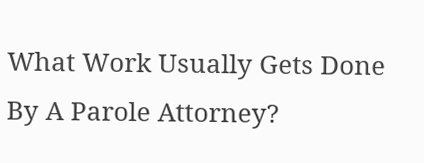What Work Usually Gets Done By A Parole Attorney?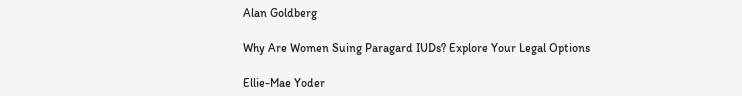Alan Goldberg

Why Are Women Suing Paragard IUDs? Explore Your Legal Options

Ellie-Mae Yoder